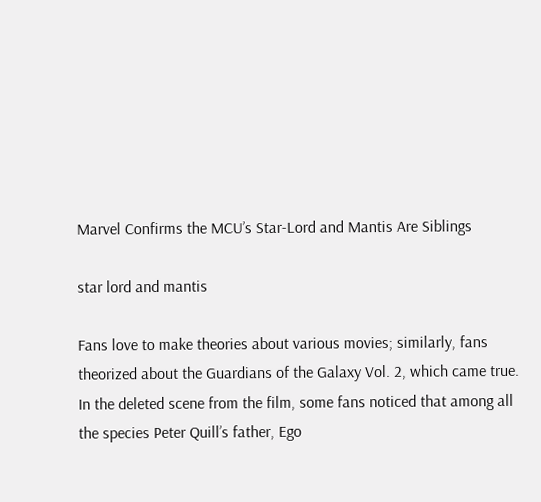Marvel Confirms the MCU’s Star-Lord and Mantis Are Siblings

star lord and mantis

Fans love to make theories about various movies; similarly, fans theorized about the Guardians of the Galaxy Vol. 2, which came true. In the deleted scene from the film, some fans noticed that among all the species Peter Quill’s father, Ego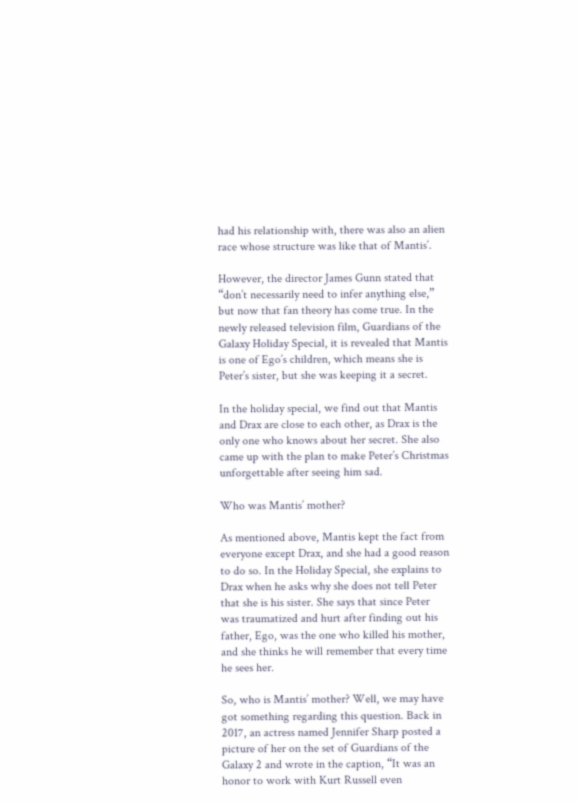had his relationship with, there was also an alien race whose structure was like that of Mantis’.

However, the director James Gunn stated that “don’t necessarily need to infer anything else,” but now that fan theory has come true. In the newly released television film, Guardians of the Galaxy Holiday Special, it is revealed that Mantis is one of Ego’s children, which means she is Peter’s sister, but she was keeping it a secret.

In the holiday special, we find out that Mantis and Drax are close to each other, as Drax is the only one who knows about her secret. She also came up with the plan to make Peter’s Christmas unforgettable after seeing him sad.

Who was Mantis’ mother?

As mentioned above, Mantis kept the fact from everyone except Drax, and she had a good reason to do so. In the Holiday Special, she explains to Drax when he asks why she does not tell Peter that she is his sister. She says that since Peter was traumatized and hurt after finding out his father, Ego, was the one who killed his mother, and she thinks he will remember that every time he sees her.

So, who is Mantis’ mother? Well, we may have got something regarding this question. Back in 2017, an actress named Jennifer Sharp posted a picture of her on the set of Guardians of the Galaxy 2 and wrote in the caption, “It was an honor to work with Kurt Russell even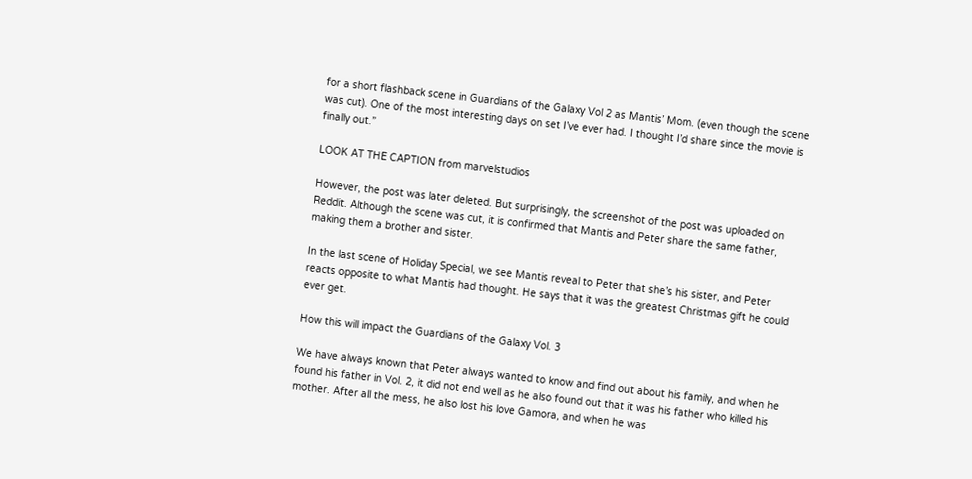for a short flashback scene in Guardians of the Galaxy Vol 2 as Mantis’ Mom. (even though the scene was cut). One of the most interesting days on set I’ve ever had. I thought I’d share since the movie is finally out.”

LOOK AT THE CAPTION from marvelstudios

However, the post was later deleted. But surprisingly, the screenshot of the post was uploaded on Reddit. Although the scene was cut, it is confirmed that Mantis and Peter share the same father, making them a brother and sister.

In the last scene of Holiday Special, we see Mantis reveal to Peter that she’s his sister, and Peter reacts opposite to what Mantis had thought. He says that it was the greatest Christmas gift he could ever get.

How this will impact the Guardians of the Galaxy Vol. 3

We have always known that Peter always wanted to know and find out about his family, and when he found his father in Vol. 2, it did not end well as he also found out that it was his father who killed his mother. After all the mess, he also lost his love Gamora, and when he was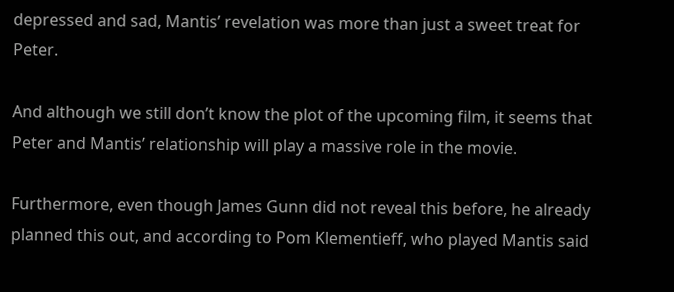depressed and sad, Mantis’ revelation was more than just a sweet treat for Peter.

And although we still don’t know the plot of the upcoming film, it seems that Peter and Mantis’ relationship will play a massive role in the movie.

Furthermore, even though James Gunn did not reveal this before, he already planned this out, and according to Pom Klementieff, who played Mantis said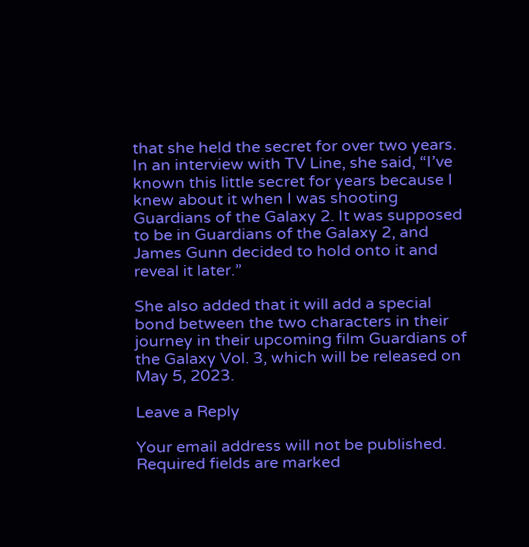that she held the secret for over two years. In an interview with TV Line, she said, “I’ve known this little secret for years because I knew about it when I was shooting Guardians of the Galaxy 2. It was supposed to be in Guardians of the Galaxy 2, and James Gunn decided to hold onto it and reveal it later.”

She also added that it will add a special bond between the two characters in their journey in their upcoming film Guardians of the Galaxy Vol. 3, which will be released on May 5, 2023.

Leave a Reply

Your email address will not be published. Required fields are marked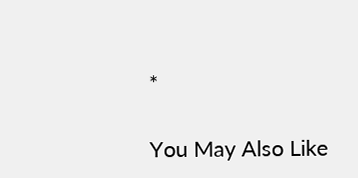*

You May Also Like